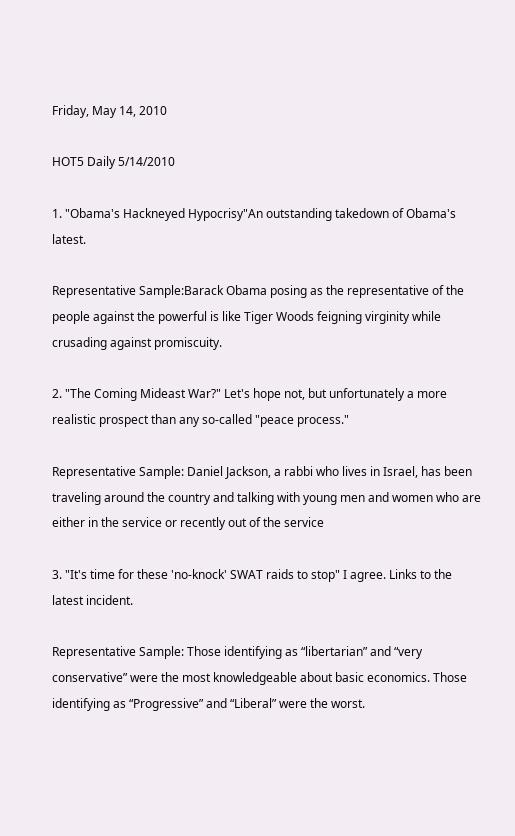Friday, May 14, 2010

HOT5 Daily 5/14/2010

1. "Obama's Hackneyed Hypocrisy"An outstanding takedown of Obama's latest.

Representative Sample:Barack Obama posing as the representative of the people against the powerful is like Tiger Woods feigning virginity while crusading against promiscuity.

2. "The Coming Mideast War?" Let's hope not, but unfortunately a more realistic prospect than any so-called "peace process."

Representative Sample: Daniel Jackson, a rabbi who lives in Israel, has been traveling around the country and talking with young men and women who are either in the service or recently out of the service

3. "It's time for these 'no-knock' SWAT raids to stop" I agree. Links to the latest incident.

Representative Sample: Those identifying as “libertarian” and “very conservative” were the most knowledgeable about basic economics. Those identifying as “Progressive” and “Liberal” were the worst.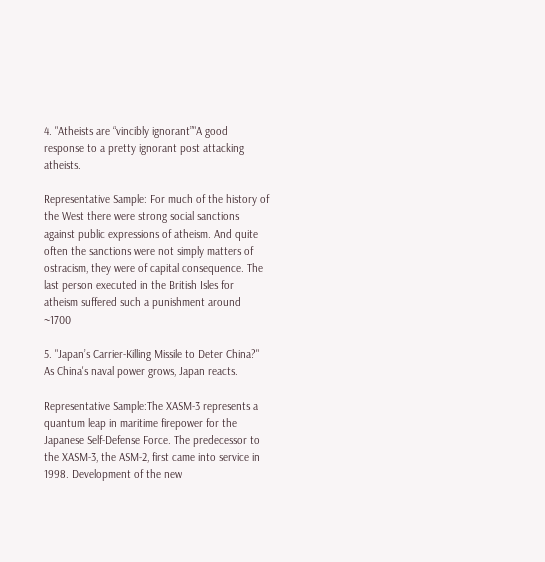4. "Atheists are “vincibly ignorant”"A good response to a pretty ignorant post attacking atheists.

Representative Sample: For much of the history of the West there were strong social sanctions against public expressions of atheism. And quite often the sanctions were not simply matters of ostracism, they were of capital consequence. The last person executed in the British Isles for atheism suffered such a punishment around ~1700

5. "Japan’s Carrier-Killing Missile to Deter China?" As China's naval power grows, Japan reacts.

Representative Sample:The XASM-3 represents a quantum leap in maritime firepower for the Japanese Self-Defense Force. The predecessor to the XASM-3, the ASM-2, first came into service in 1998. Development of the new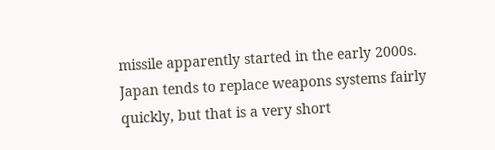missile apparently started in the early 2000s. Japan tends to replace weapons systems fairly quickly, but that is a very short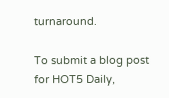turnaround.

To submit a blog post for HOT5 Daily,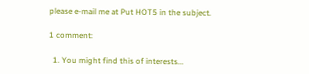please e-mail me at Put HOT5 in the subject.

1 comment:

  1. You might find this of interests...